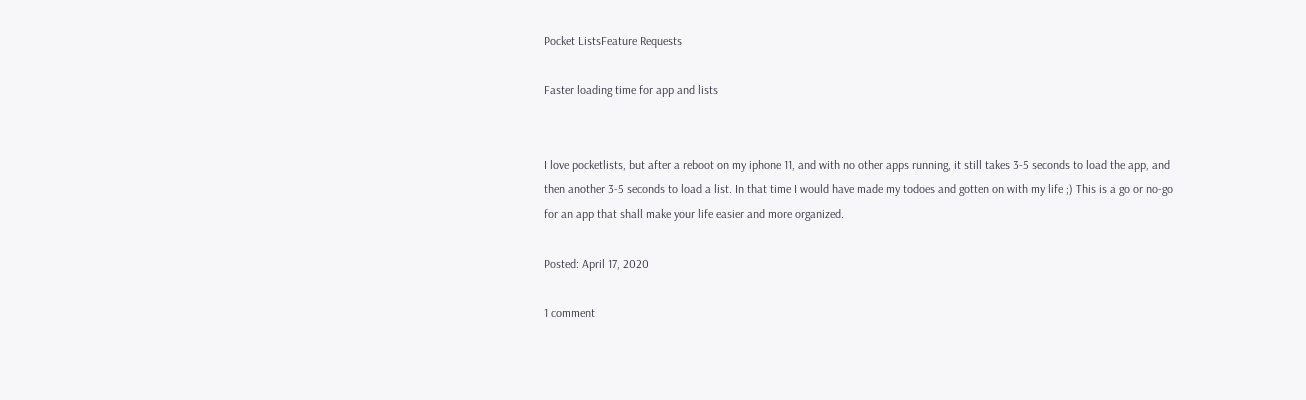Pocket ListsFeature Requests

Faster loading time for app and lists


I love pocketlists, but after a reboot on my iphone 11, and with no other apps running, it still takes 3-5 seconds to load the app, and then another 3-5 seconds to load a list. In that time I would have made my todoes and gotten on with my life ;) This is a go or no-go for an app that shall make your life easier and more organized.

Posted: April 17, 2020

1 comment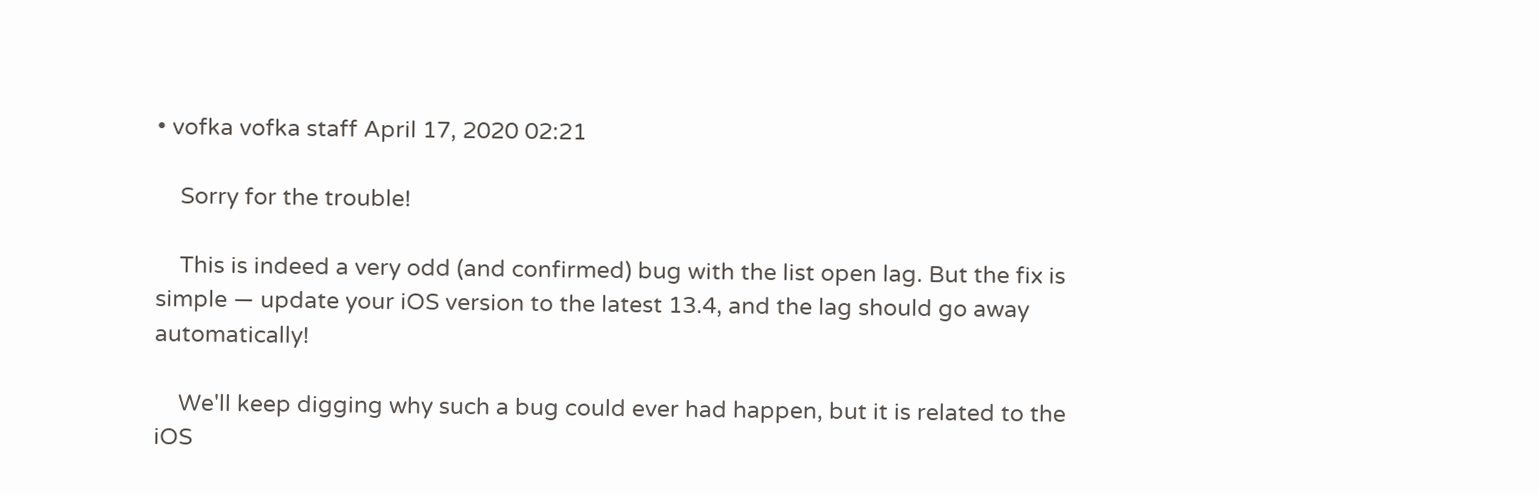• vofka vofka staff April 17, 2020 02:21

    Sorry for the trouble!

    This is indeed a very odd (and confirmed) bug with the list open lag. But the fix is simple — update your iOS version to the latest 13.4, and the lag should go away automatically!

    We'll keep digging why such a bug could ever had happen, but it is related to the iOS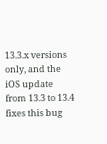13.3.x versions only, and the iOS update from 13.3 to 13.4 fixes this bug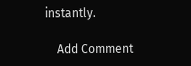instantly.

    Add Comment